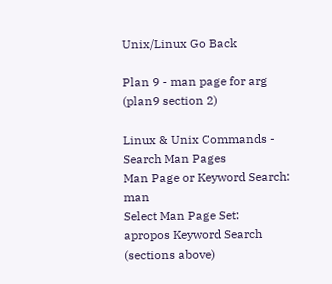Unix/Linux Go Back

Plan 9 - man page for arg (plan9 section 2)

Linux & Unix Commands - Search Man Pages
Man Page or Keyword Search:   man
Select Man Page Set:       apropos Keyword Search (sections above)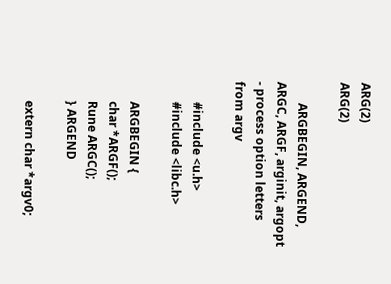ARG(2)                                             ARG(2)

       ARGBEGIN, ARGEND, ARGC, ARGF, arginit, argopt - process option letters from argv

       #include <u.h>
       #include <libc.h>

       ARGBEGIN {
       char *ARGF();
       Rune ARGC();
       } ARGEND

       extern char *argv0;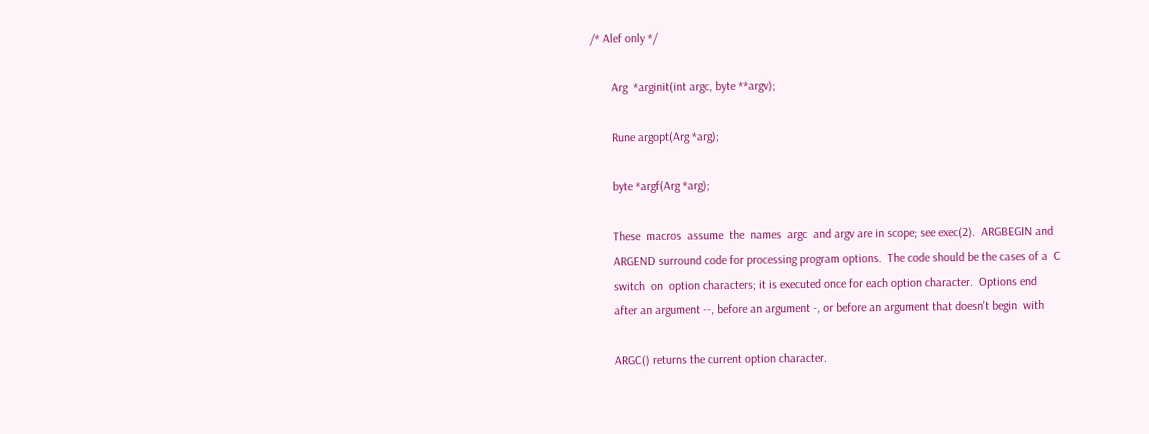/* Alef only */

       Arg  *arginit(int argc, byte **argv);

       Rune argopt(Arg *arg);

       byte *argf(Arg *arg);

       These  macros  assume  the  names  argc  and argv are in scope; see exec(2).  ARGBEGIN and
       ARGEND surround code for processing program options.  The code should be the cases of a  C
       switch  on  option characters; it is executed once for each option character.  Options end
       after an argument --, before an argument -, or before an argument that doesn't begin  with

       ARGC() returns the current option character.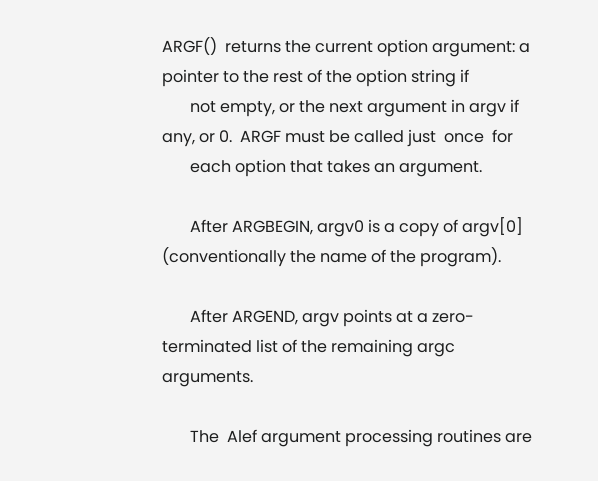ARGF()  returns the current option argument: a pointer to the rest of the option string if
       not empty, or the next argument in argv if any, or 0.  ARGF must be called just  once  for
       each option that takes an argument.

       After ARGBEGIN, argv0 is a copy of argv[0] (conventionally the name of the program).

       After ARGEND, argv points at a zero-terminated list of the remaining argc arguments.

       The  Alef argument processing routines are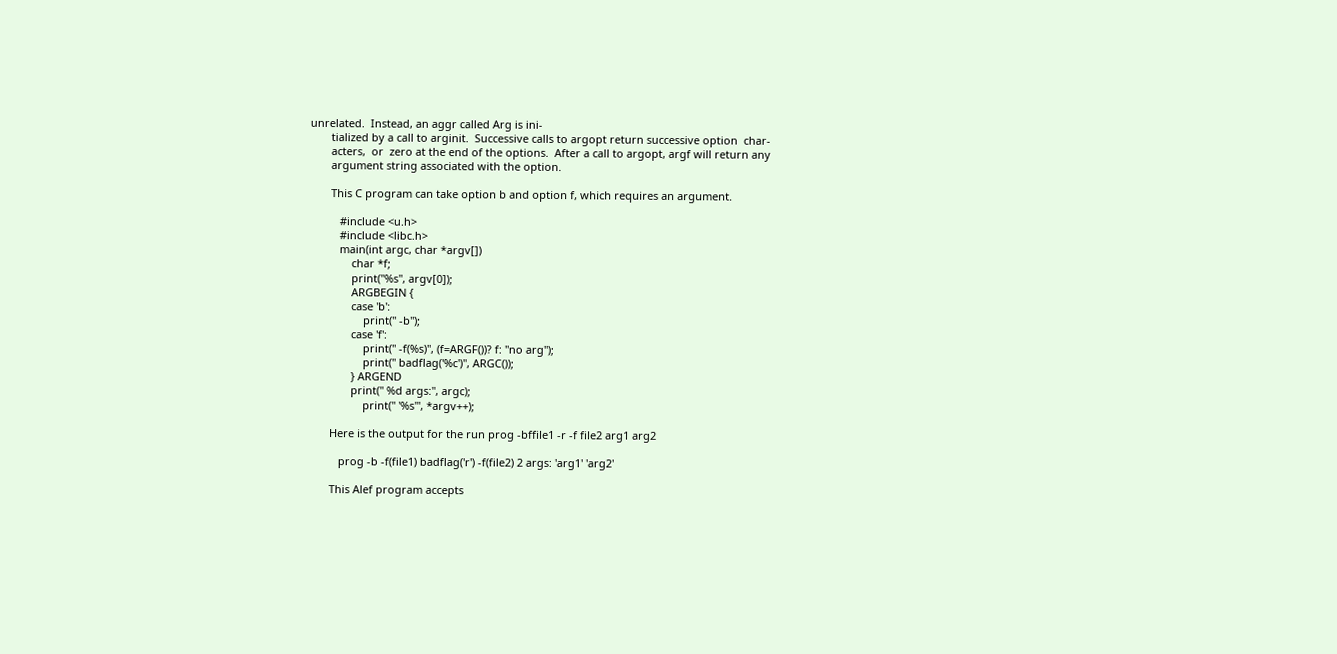unrelated.  Instead, an aggr called Arg is ini-
       tialized by a call to arginit.  Successive calls to argopt return successive option  char-
       acters,  or  zero at the end of the options.  After a call to argopt, argf will return any
       argument string associated with the option.

       This C program can take option b and option f, which requires an argument.

          #include <u.h>
          #include <libc.h>
          main(int argc, char *argv[])
              char *f;
              print("%s", argv[0]);
              ARGBEGIN {
              case 'b':
                  print(" -b");
              case 'f':
                  print(" -f(%s)", (f=ARGF())? f: "no arg");
                  print(" badflag('%c')", ARGC());
              } ARGEND
              print(" %d args:", argc);
                  print(" '%s'", *argv++);

       Here is the output for the run prog -bffile1 -r -f file2 arg1 arg2

          prog -b -f(file1) badflag('r') -f(file2) 2 args: 'arg1' 'arg2'

       This Alef program accepts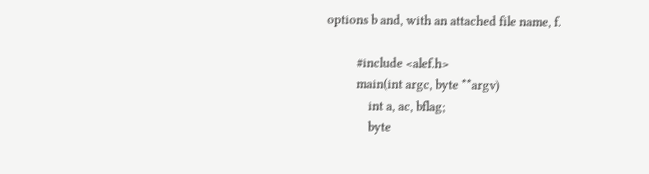options b and, with an attached file name, f.

          #include <alef.h>
          main(int argc, byte **argv)
              int a, ac, bflag;
              byte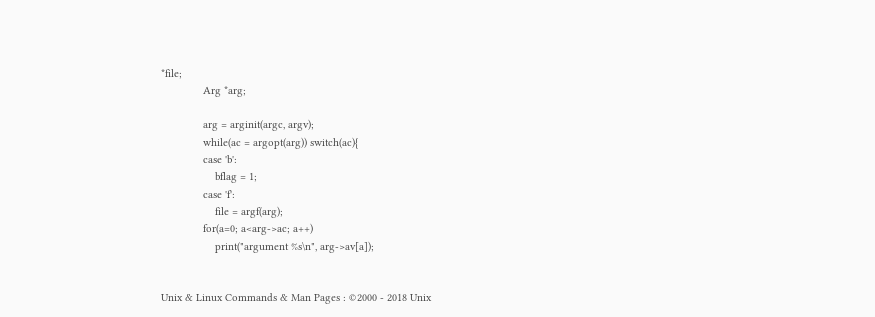*file;
              Arg *arg;

              arg = arginit(argc, argv);
              while(ac = argopt(arg)) switch(ac){
              case 'b':
                  bflag = 1;
              case 'f':
                  file = argf(arg);
              for(a=0; a<arg->ac; a++)
                  print("argument %s\n", arg->av[a]);


Unix & Linux Commands & Man Pages : ©2000 - 2018 Unix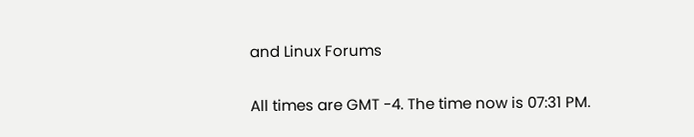and Linux Forums

All times are GMT -4. The time now is 07:31 PM.